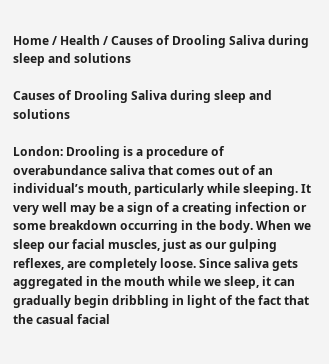Home / Health / Causes of Drooling Saliva during sleep and solutions

Causes of Drooling Saliva during sleep and solutions

London: Drooling is a procedure of overabundance saliva that comes out of an individual’s mouth, particularly while sleeping. It very well may be a sign of a creating infection or some breakdown occurring in the body. When we sleep our facial muscles, just as our gulping reflexes, are completely loose. Since saliva gets aggregated in the mouth while we sleep, it can gradually begin dribbling in light of the fact that the casual facial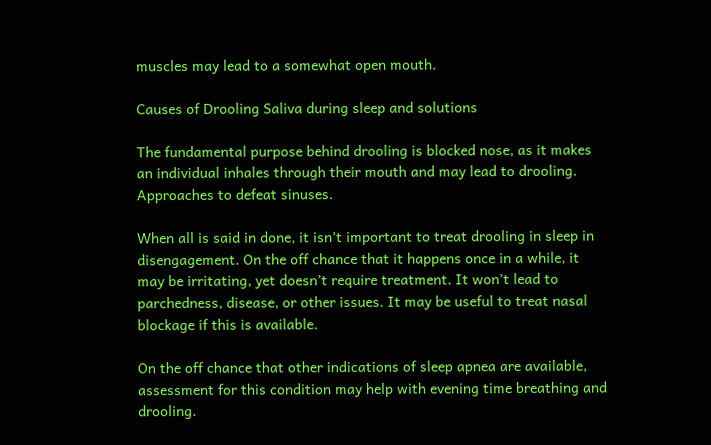muscles may lead to a somewhat open mouth.

Causes of Drooling Saliva during sleep and solutions

The fundamental purpose behind drooling is blocked nose, as it makes an individual inhales through their mouth and may lead to drooling. Approaches to defeat sinuses.

When all is said in done, it isn’t important to treat drooling in sleep in disengagement. On the off chance that it happens once in a while, it may be irritating, yet doesn’t require treatment. It won’t lead to parchedness, disease, or other issues. It may be useful to treat nasal blockage if this is available.

On the off chance that other indications of sleep apnea are available, assessment for this condition may help with evening time breathing and drooling.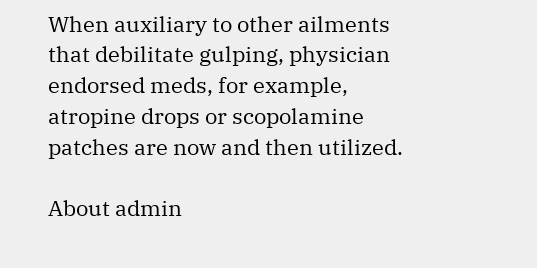When auxiliary to other ailments that debilitate gulping, physician endorsed meds, for example, atropine drops or scopolamine patches are now and then utilized.

About admin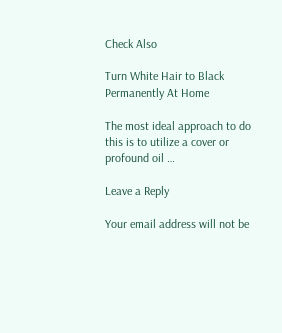Check Also

Turn White Hair to Black Permanently At Home

The most ideal approach to do this is to utilize a cover or profound oil …

Leave a Reply

Your email address will not be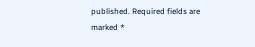published. Required fields are marked *